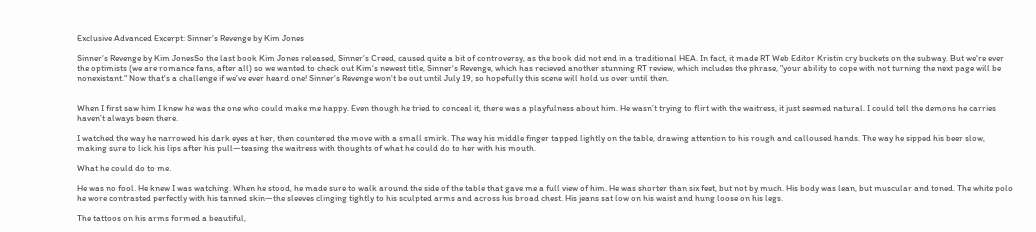Exclusive Advanced Excerpt: Sinner's Revenge by Kim Jones

Sinner's Revenge by Kim JonesSo the last book Kim Jones released, Sinner's Creed, caused quite a bit of controversy, as the book did not end in a traditional HEA. In fact, it made RT Web Editor Kristin cry buckets on the subway. But we're ever the optimists (we are romance fans, after all) so we wanted to check out Kim's newest title, Sinner's Revenge, which has recieved another stunning RT review, which includes the phrase, "your ability to cope with not turning the next page will be nonexistant." Now that's a challenge if we've ever heard one! Sinner's Revenge won't be out until July 19, so hopefully this scene will hold us over until then.


When I first saw him I knew he was the one who could make me happy. Even though he tried to conceal it, there was a playfulness about him. He wasn’t trying to flirt with the waitress, it just seemed natural. I could tell the demons he carries haven’t always been there.

I watched the way he narrowed his dark eyes at her, then countered the move with a small smirk. The way his middle finger tapped lightly on the table, drawing attention to his rough and calloused hands. The way he sipped his beer slow, making sure to lick his lips after his pull—teasing the waitress with thoughts of what he could do to her with his mouth.

What he could do to me.

He was no fool. He knew I was watching. When he stood, he made sure to walk around the side of the table that gave me a full view of him. He was shorter than six feet, but not by much. His body was lean, but muscular and toned. The white polo he wore contrasted perfectly with his tanned skin—the sleeves clinging tightly to his sculpted arms and across his broad chest. His jeans sat low on his waist and hung loose on his legs.

The tattoos on his arms formed a beautiful,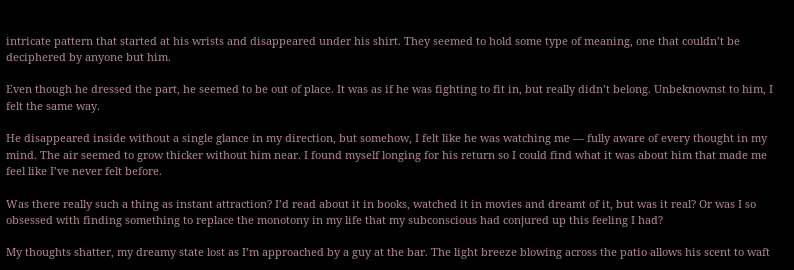intricate pattern that started at his wrists and disappeared under his shirt. They seemed to hold some type of meaning, one that couldn’t be deciphered by anyone but him.

Even though he dressed the part, he seemed to be out of place. It was as if he was fighting to fit in, but really didn’t belong. Unbeknownst to him, I felt the same way.

He disappeared inside without a single glance in my direction, but somehow, I felt like he was watching me — fully aware of every thought in my mind. The air seemed to grow thicker without him near. I found myself longing for his return so I could find what it was about him that made me feel like I’ve never felt before.

Was there really such a thing as instant attraction? I’d read about it in books, watched it in movies and dreamt of it, but was it real? Or was I so obsessed with finding something to replace the monotony in my life that my subconscious had conjured up this feeling I had?

My thoughts shatter, my dreamy state lost as I’m approached by a guy at the bar. The light breeze blowing across the patio allows his scent to waft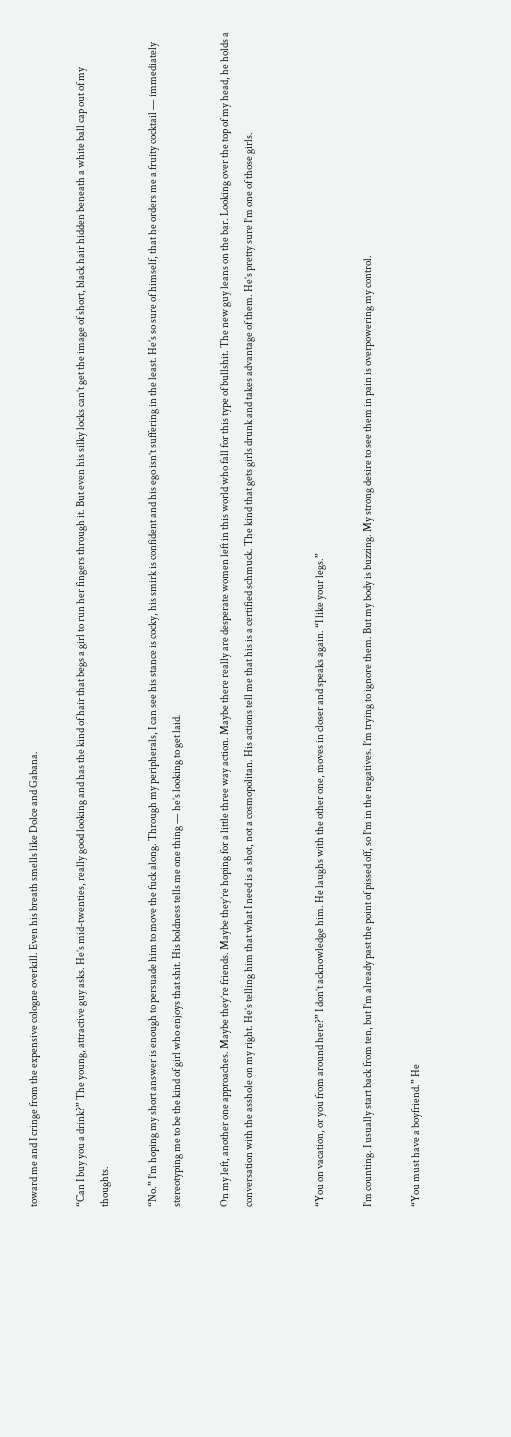toward me and I cringe from the expensive cologne overkill. Even his breath smells like Dolce and Gabana.

“Can I buy you a drink?” The young, attractive guy asks. He’s mid-twenties, really good looking and has the kind of hair that begs a girl to run her fingers through it. But even his silky locks can’t get the image of short, black hair hidden beneath a white ball cap out of my thoughts.

“No.” I’m hoping my short answer is enough to persuade him to move the fuck along. Through my peripherals, I can see his stance is cocky, his smirk is confident and his ego isn’t suffering in the least. He’s so sure of himself, that he orders me a fruity cocktail — immediately stereotyping me to be the kind of girl who enjoys that shit. His boldness tells me one thing — he’s looking to get laid.

On my left, another one approaches. Maybe they’re friends. Maybe they’re hoping for a little three way action. Maybe there really are desperate women left in this world who fall for this type of bullshit. The new guy leans on the bar. Looking over the top of my head, he holds a conversation with the asshole on my right. He’s telling him that what I need is a shot, not a cosmopolitan. His actions tell me that his is a certified schmuck. The kind that gets girls drunk and takes advantage of them. He’s pretty sure I’m one of those girls.


“You on vacation, or you from around here?” I don’t acknowledge him. He laughs with the other one, moves in closer and speaks again. “I like your legs.”

I’m counting. I usually start back from ten, but I’m already past the point of pissed off, so I’m in the negatives. I’m trying to ignore them. But my body is buzzing. My strong desire to see them in pain is overpowering my control.

“You must have a boyfriend.” He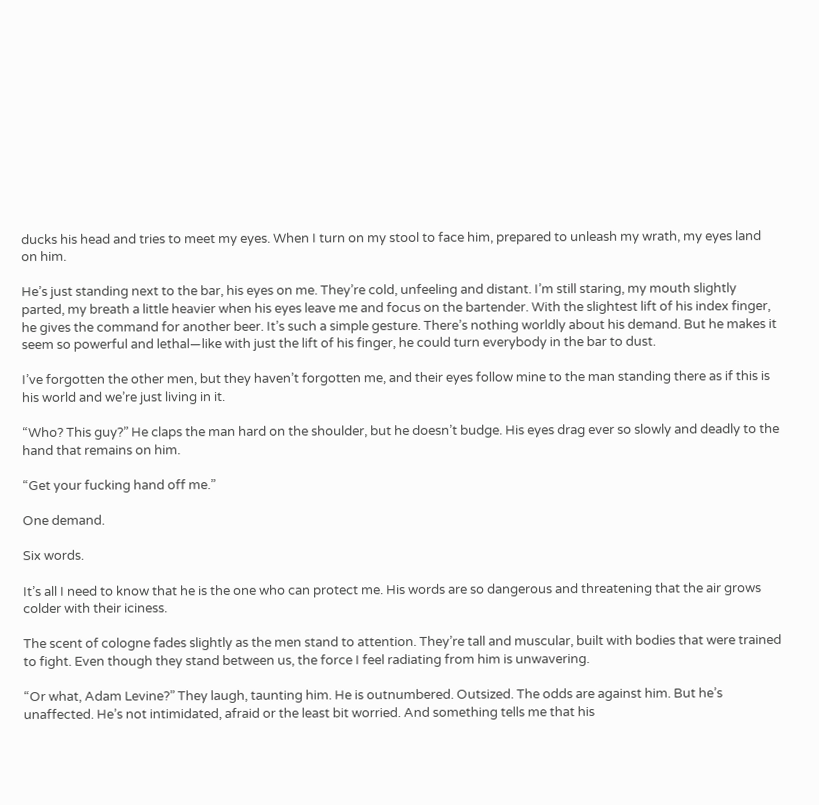ducks his head and tries to meet my eyes. When I turn on my stool to face him, prepared to unleash my wrath, my eyes land on him.

He’s just standing next to the bar, his eyes on me. They’re cold, unfeeling and distant. I’m still staring, my mouth slightly parted, my breath a little heavier when his eyes leave me and focus on the bartender. With the slightest lift of his index finger, he gives the command for another beer. It’s such a simple gesture. There’s nothing worldly about his demand. But he makes it seem so powerful and lethal—like with just the lift of his finger, he could turn everybody in the bar to dust.

I’ve forgotten the other men, but they haven’t forgotten me, and their eyes follow mine to the man standing there as if this is his world and we’re just living in it.

“Who? This guy?” He claps the man hard on the shoulder, but he doesn’t budge. His eyes drag ever so slowly and deadly to the hand that remains on him.

“Get your fucking hand off me.”

One demand.

Six words.

It’s all I need to know that he is the one who can protect me. His words are so dangerous and threatening that the air grows colder with their iciness.

The scent of cologne fades slightly as the men stand to attention. They’re tall and muscular, built with bodies that were trained to fight. Even though they stand between us, the force I feel radiating from him is unwavering.

“Or what, Adam Levine?” They laugh, taunting him. He is outnumbered. Outsized. The odds are against him. But he’s unaffected. He’s not intimidated, afraid or the least bit worried. And something tells me that his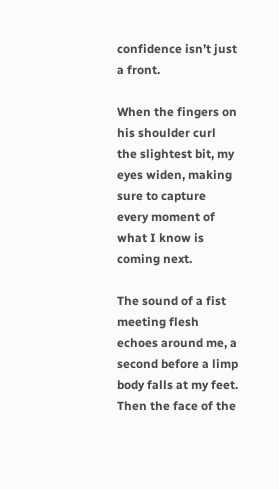confidence isn’t just a front.

When the fingers on his shoulder curl the slightest bit, my eyes widen, making sure to capture every moment of what I know is coming next.

The sound of a fist meeting flesh echoes around me, a second before a limp body falls at my feet. Then the face of the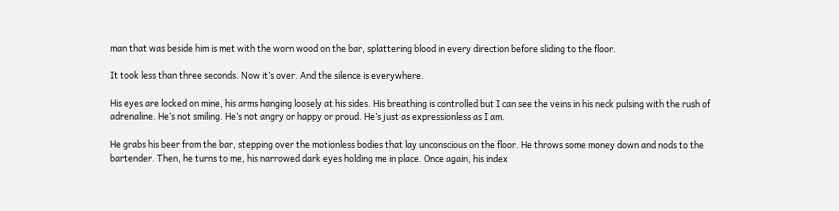man that was beside him is met with the worn wood on the bar, splattering blood in every direction before sliding to the floor.

It took less than three seconds. Now it’s over. And the silence is everywhere.

His eyes are locked on mine, his arms hanging loosely at his sides. His breathing is controlled but I can see the veins in his neck pulsing with the rush of adrenaline. He’s not smiling. He’s not angry or happy or proud. He’s just as expressionless as I am.

He grabs his beer from the bar, stepping over the motionless bodies that lay unconscious on the floor. He throws some money down and nods to the bartender. Then, he turns to me, his narrowed dark eyes holding me in place. Once again, his index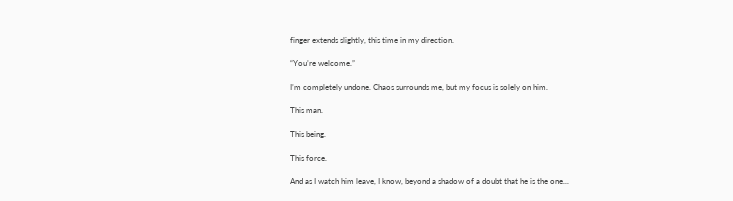finger extends slightly, this time in my direction.

“You’re welcome.”

I’m completely undone. Chaos surrounds me, but my focus is solely on him.

This man.

This being.

This force.

And as I watch him leave, I know, beyond a shadow of a doubt that he is the one...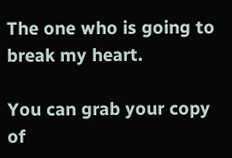The one who is going to break my heart.

You can grab your copy of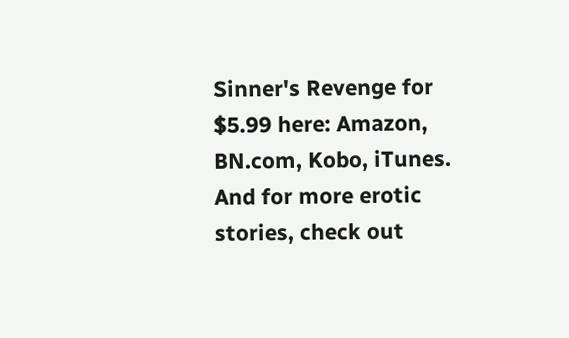Sinner's Revenge for $5.99 here: Amazon, BN.com, Kobo, iTunes. And for more erotic stories, check out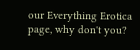our Everything Erotica page, why don't you?